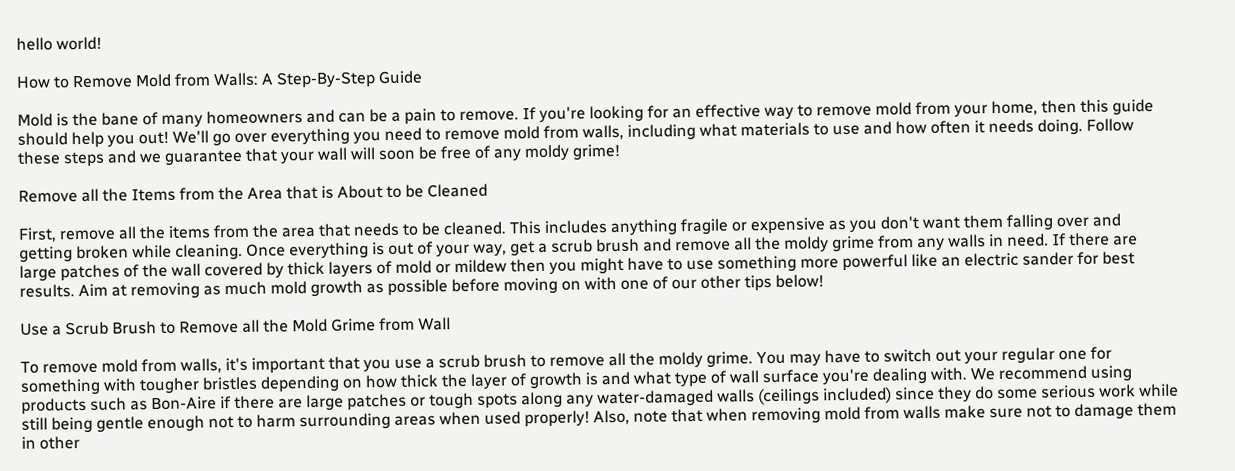hello world!

How to Remove Mold from Walls: A Step-By-Step Guide

Mold is the bane of many homeowners and can be a pain to remove. If you're looking for an effective way to remove mold from your home, then this guide should help you out! We'll go over everything you need to remove mold from walls, including what materials to use and how often it needs doing. Follow these steps and we guarantee that your wall will soon be free of any moldy grime!

Remove all the Items from the Area that is About to be Cleaned

First, remove all the items from the area that needs to be cleaned. This includes anything fragile or expensive as you don't want them falling over and getting broken while cleaning. Once everything is out of your way, get a scrub brush and remove all the moldy grime from any walls in need. If there are large patches of the wall covered by thick layers of mold or mildew then you might have to use something more powerful like an electric sander for best results. Aim at removing as much mold growth as possible before moving on with one of our other tips below!

Use a Scrub Brush to Remove all the Mold Grime from Wall

To remove mold from walls, it's important that you use a scrub brush to remove all the moldy grime. You may have to switch out your regular one for something with tougher bristles depending on how thick the layer of growth is and what type of wall surface you're dealing with. We recommend using products such as Bon-Aire if there are large patches or tough spots along any water-damaged walls (ceilings included) since they do some serious work while still being gentle enough not to harm surrounding areas when used properly! Also, note that when removing mold from walls make sure not to damage them in other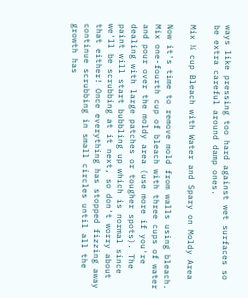ways like pressing too hard against wet surfaces so be extra careful around damp ones.

Mix ¼ cup Bleach with Water and Spary on Moldy Area

Now it's time to remove mold from walls using bleach. Mix one-fourth cup of bleach with three cups of water and pour over the moldy area (use more if you're dealing with large patches or tougher spots). The paint will start bubbling up which is normal since we'll be scrubbing at it next, so don't worry about that either! Once everything has stopped fizzing away continue scrubbing in small circles until all the growth has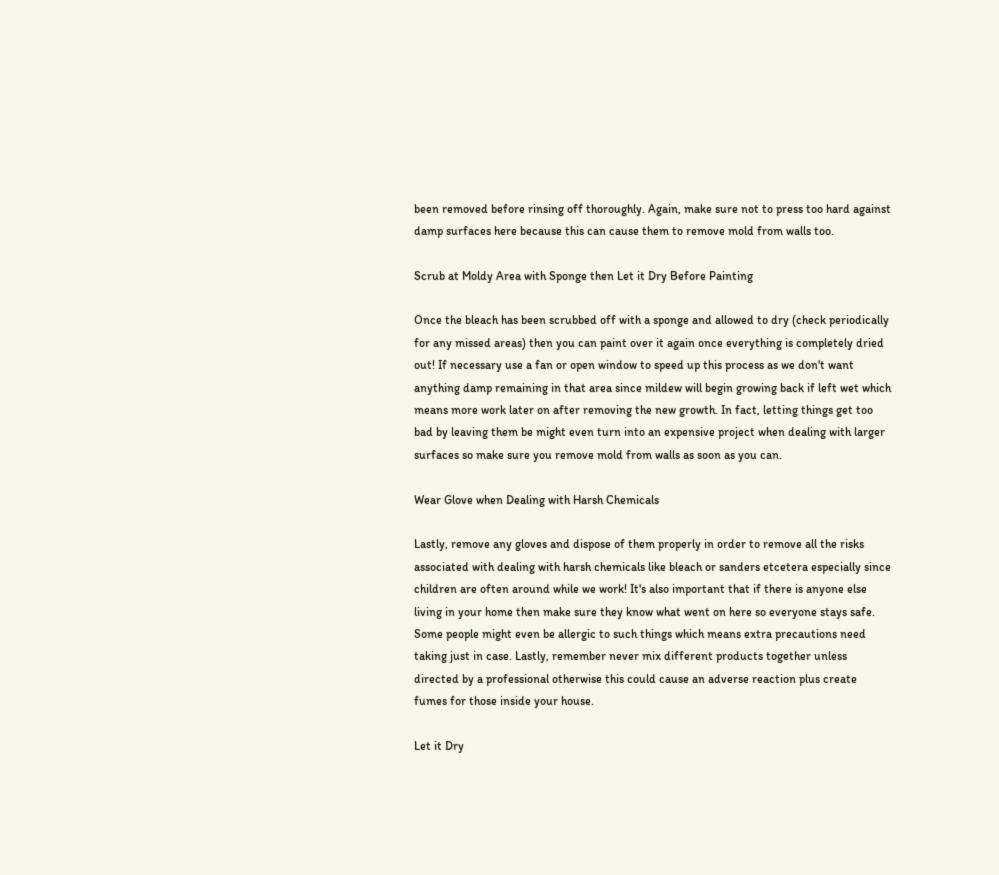been removed before rinsing off thoroughly. Again, make sure not to press too hard against damp surfaces here because this can cause them to remove mold from walls too.

Scrub at Moldy Area with Sponge then Let it Dry Before Painting

Once the bleach has been scrubbed off with a sponge and allowed to dry (check periodically for any missed areas) then you can paint over it again once everything is completely dried out! If necessary use a fan or open window to speed up this process as we don't want anything damp remaining in that area since mildew will begin growing back if left wet which means more work later on after removing the new growth. In fact, letting things get too bad by leaving them be might even turn into an expensive project when dealing with larger surfaces so make sure you remove mold from walls as soon as you can.

Wear Glove when Dealing with Harsh Chemicals

Lastly, remove any gloves and dispose of them properly in order to remove all the risks associated with dealing with harsh chemicals like bleach or sanders etcetera especially since children are often around while we work! It's also important that if there is anyone else living in your home then make sure they know what went on here so everyone stays safe. Some people might even be allergic to such things which means extra precautions need taking just in case. Lastly, remember never mix different products together unless directed by a professional otherwise this could cause an adverse reaction plus create fumes for those inside your house.

Let it Dry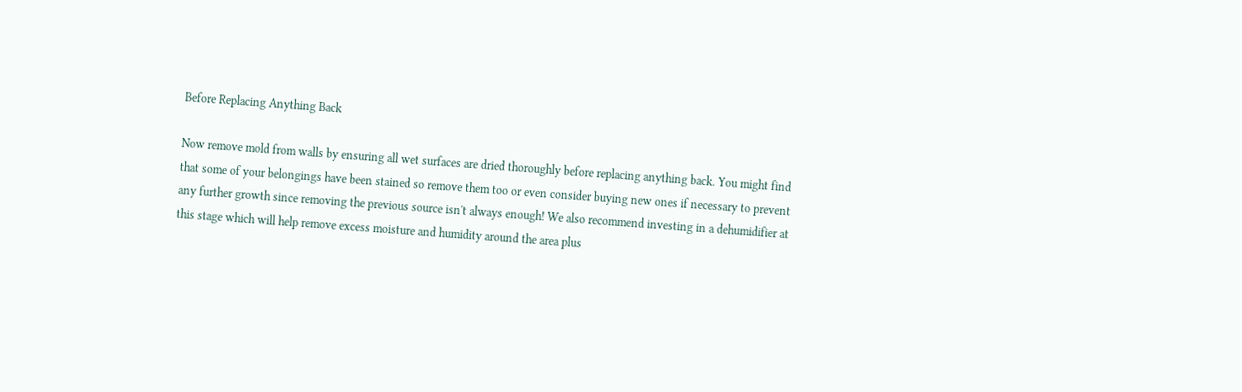Before Replacing Anything Back

Now remove mold from walls by ensuring all wet surfaces are dried thoroughly before replacing anything back. You might find that some of your belongings have been stained so remove them too or even consider buying new ones if necessary to prevent any further growth since removing the previous source isn't always enough! We also recommend investing in a dehumidifier at this stage which will help remove excess moisture and humidity around the area plus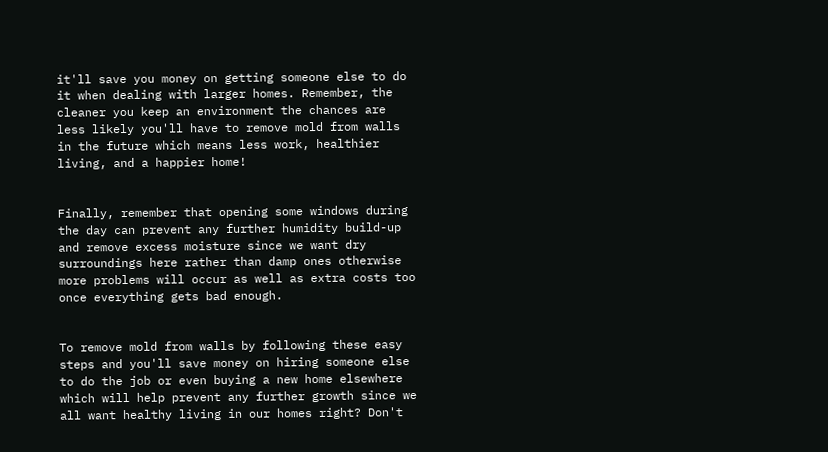it'll save you money on getting someone else to do it when dealing with larger homes. Remember, the cleaner you keep an environment the chances are less likely you'll have to remove mold from walls in the future which means less work, healthier living, and a happier home!


Finally, remember that opening some windows during the day can prevent any further humidity build-up and remove excess moisture since we want dry surroundings here rather than damp ones otherwise more problems will occur as well as extra costs too once everything gets bad enough.


To remove mold from walls by following these easy steps and you'll save money on hiring someone else to do the job or even buying a new home elsewhere which will help prevent any further growth since we all want healthy living in our homes right? Don't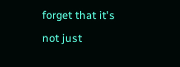forget that it's not just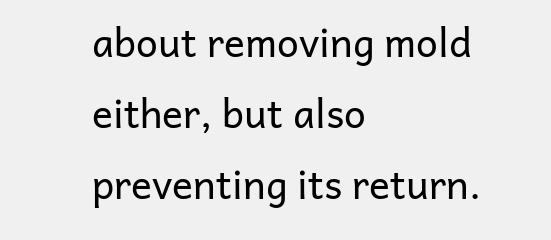about removing mold either, but also preventing its return.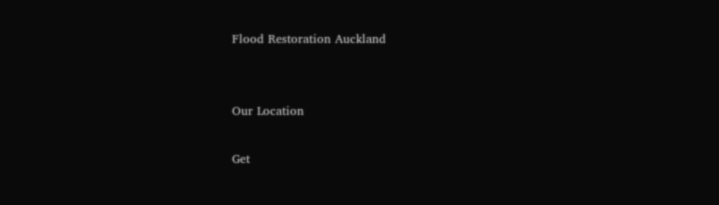Flood Restoration Auckland


Our Location

Get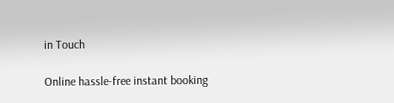in Touch

Online hassle-free instant booking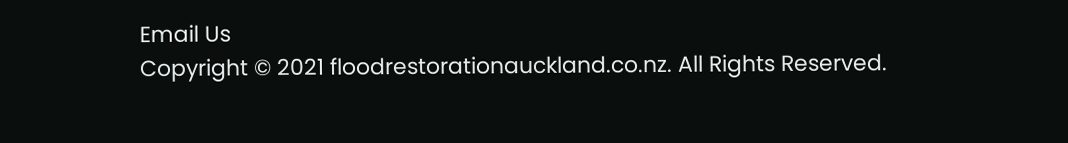Email Us
Copyright © 2021 floodrestorationauckland.co.nz. All Rights Reserved.